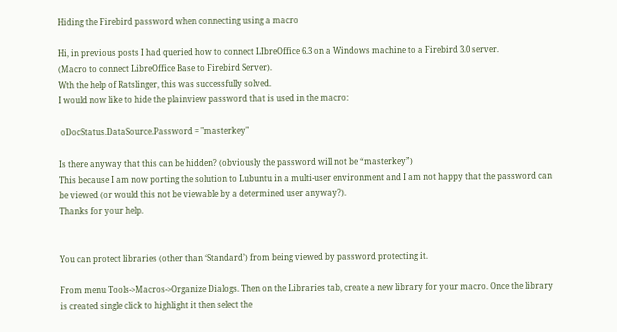Hiding the Firebird password when connecting using a macro

Hi, in previous posts I had queried how to connect LIbreOffice 6.3 on a Windows machine to a Firebird 3.0 server.
(Macro to connect LibreOffice Base to Firebird Server).
Wth the help of Ratslinger, this was successfully solved.
I would now like to hide the plainview password that is used in the macro:

 oDocStatus.DataSource.Password = "masterkey"

Is there anyway that this can be hidden? (obviously the password will not be “masterkey”)
This because I am now porting the solution to Lubuntu in a multi-user environment and I am not happy that the password can be viewed (or would this not be viewable by a determined user anyway?).
Thanks for your help.


You can protect libraries (other than ‘Standard’) from being viewed by password protecting it.

From menu Tools->Macros->Organize Dialogs. Then on the Libraries tab, create a new library for your macro. Once the library is created single click to highlight it then select the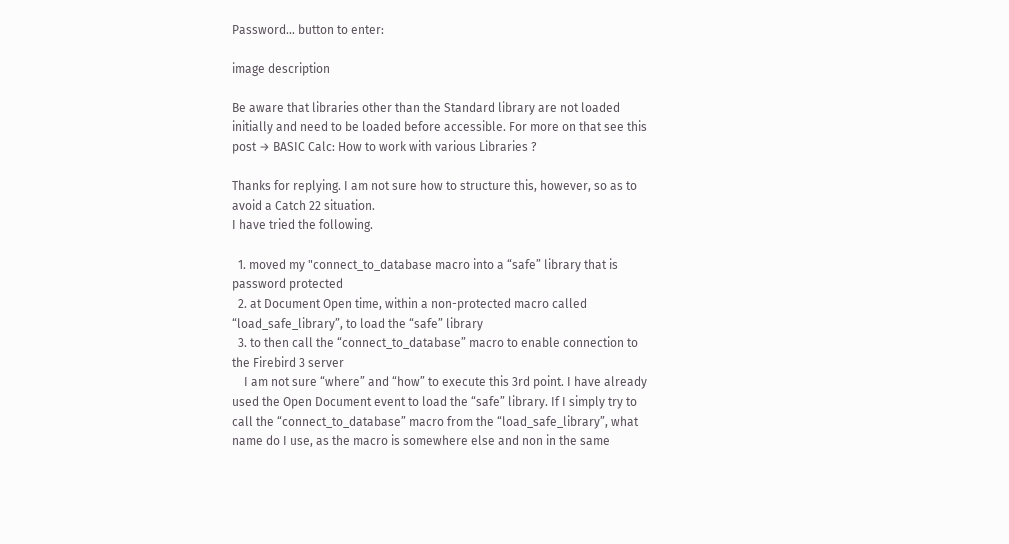Password... button to enter:

image description

Be aware that libraries other than the Standard library are not loaded initially and need to be loaded before accessible. For more on that see this post → BASIC Calc: How to work with various Libraries ?

Thanks for replying. I am not sure how to structure this, however, so as to avoid a Catch 22 situation.
I have tried the following.

  1. moved my "connect_to_database macro into a “safe” library that is password protected
  2. at Document Open time, within a non-protected macro called “load_safe_library”, to load the “safe” library
  3. to then call the “connect_to_database” macro to enable connection to the Firebird 3 server
    I am not sure “where” and “how” to execute this 3rd point. I have already used the Open Document event to load the “safe” library. If I simply try to call the “connect_to_database” macro from the “load_safe_library”, what name do I use, as the macro is somewhere else and non in the same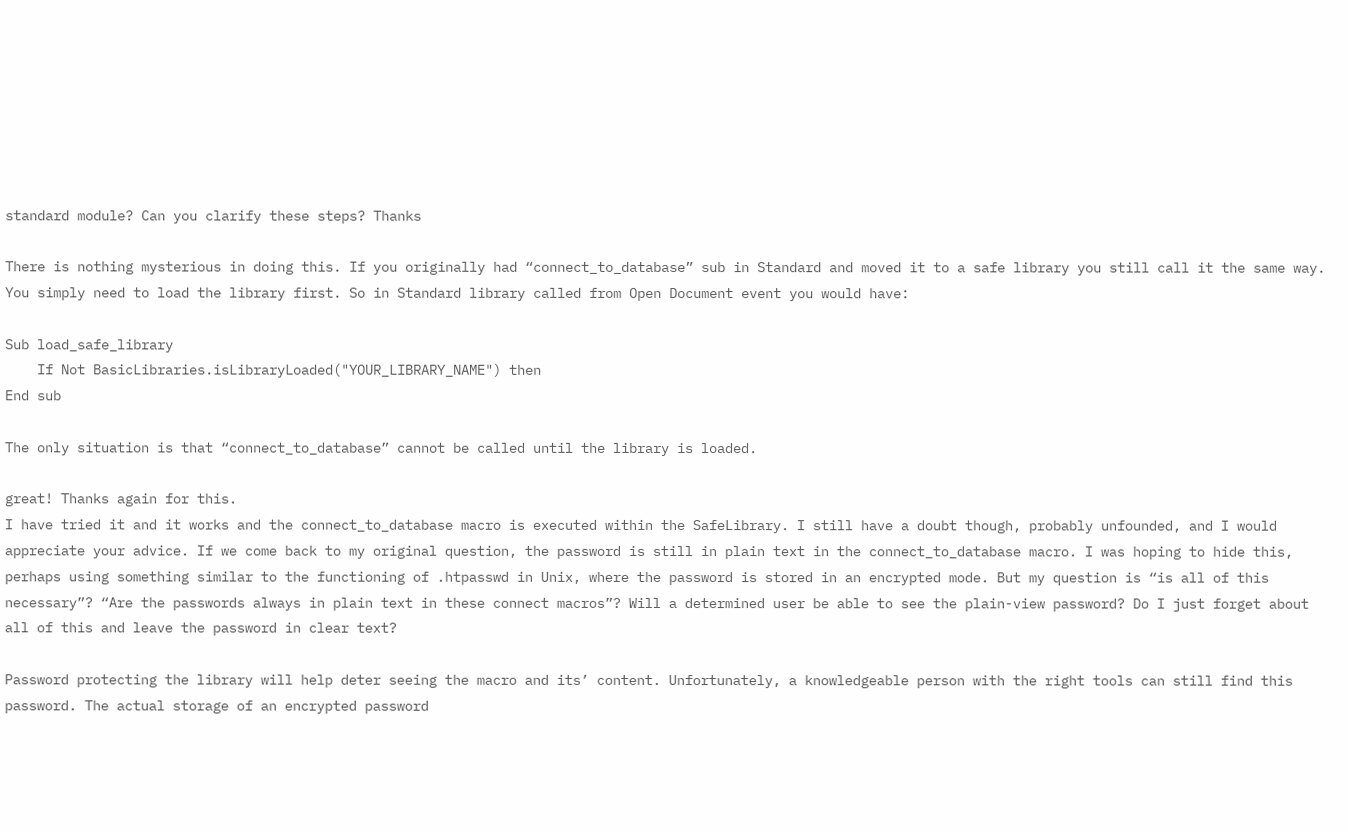standard module? Can you clarify these steps? Thanks

There is nothing mysterious in doing this. If you originally had “connect_to_database” sub in Standard and moved it to a safe library you still call it the same way. You simply need to load the library first. So in Standard library called from Open Document event you would have:

Sub load_safe_library
    If Not BasicLibraries.isLibraryLoaded("YOUR_LIBRARY_NAME") then
End sub

The only situation is that “connect_to_database” cannot be called until the library is loaded.

great! Thanks again for this.
I have tried it and it works and the connect_to_database macro is executed within the SafeLibrary. I still have a doubt though, probably unfounded, and I would appreciate your advice. If we come back to my original question, the password is still in plain text in the connect_to_database macro. I was hoping to hide this, perhaps using something similar to the functioning of .htpasswd in Unix, where the password is stored in an encrypted mode. But my question is “is all of this necessary”? “Are the passwords always in plain text in these connect macros”? Will a determined user be able to see the plain-view password? Do I just forget about all of this and leave the password in clear text?

Password protecting the library will help deter seeing the macro and its’ content. Unfortunately, a knowledgeable person with the right tools can still find this password. The actual storage of an encrypted password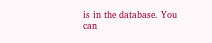is in the database. You can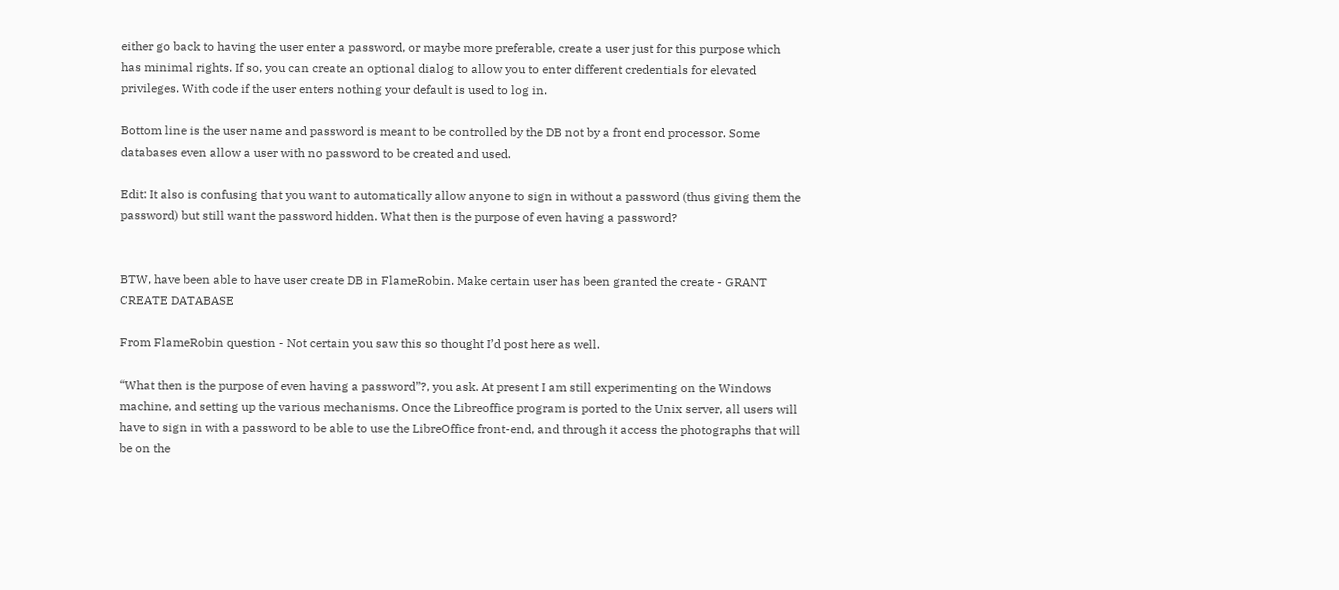either go back to having the user enter a password, or maybe more preferable, create a user just for this purpose which has minimal rights. If so, you can create an optional dialog to allow you to enter different credentials for elevated privileges. With code if the user enters nothing your default is used to log in.

Bottom line is the user name and password is meant to be controlled by the DB not by a front end processor. Some databases even allow a user with no password to be created and used.

Edit: It also is confusing that you want to automatically allow anyone to sign in without a password (thus giving them the password) but still want the password hidden. What then is the purpose of even having a password?


BTW, have been able to have user create DB in FlameRobin. Make certain user has been granted the create - GRANT CREATE DATABASE

From FlameRobin question - Not certain you saw this so thought I’d post here as well.

“What then is the purpose of even having a password”?, you ask. At present I am still experimenting on the Windows machine, and setting up the various mechanisms. Once the Libreoffice program is ported to the Unix server, all users will have to sign in with a password to be able to use the LibreOffice front-end, and through it access the photographs that will be on the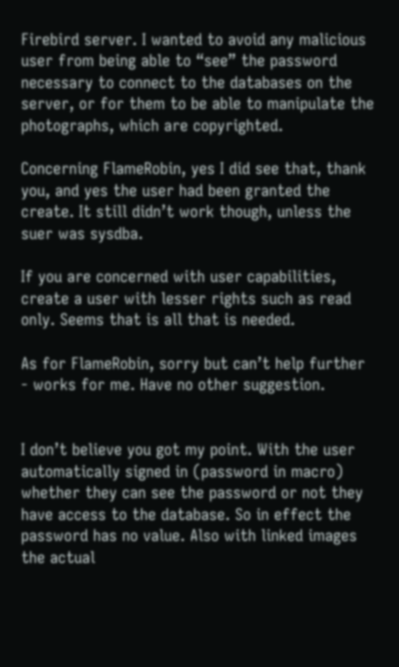Firebird server. I wanted to avoid any malicious user from being able to “see” the password necessary to connect to the databases on the server, or for them to be able to manipulate the photographs, which are copyrighted.

Concerning FlameRobin, yes I did see that, thank you, and yes the user had been granted the create. It still didn’t work though, unless the suer was sysdba.

If you are concerned with user capabilities, create a user with lesser rights such as read only. Seems that is all that is needed.

As for FlameRobin, sorry but can’t help further - works for me. Have no other suggestion.


I don’t believe you got my point. With the user automatically signed in (password in macro) whether they can see the password or not they have access to the database. So in effect the password has no value. Also with linked images the actual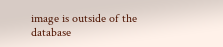image is outside of the database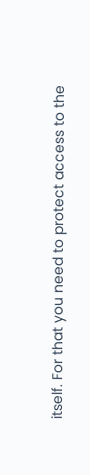itself. For that you need to protect access to the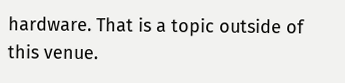hardware. That is a topic outside of this venue.